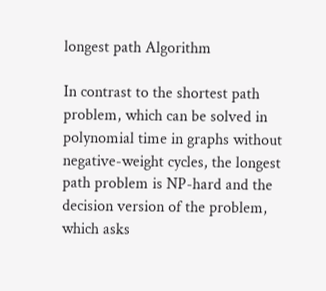longest path Algorithm

In contrast to the shortest path problem, which can be solved in polynomial time in graphs without negative-weight cycles, the longest path problem is NP-hard and the decision version of the problem, which asks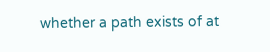whether a path exists of at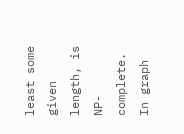least some given length, is NP-complete. In graph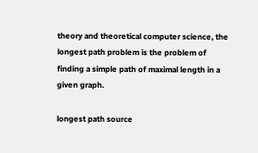theory and theoretical computer science, the longest path problem is the problem of finding a simple path of maximal length in a given graph.

longest path source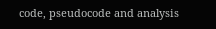code, pseudocode and analysis